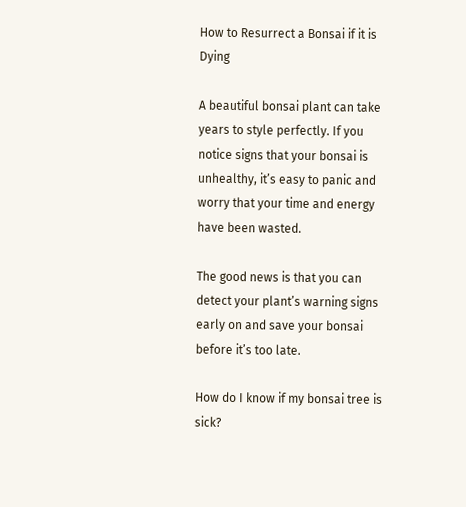How to Resurrect a Bonsai if it is Dying

A beautiful bonsai plant can take years to style perfectly. If you notice signs that your bonsai is unhealthy, it’s easy to panic and worry that your time and energy have been wasted.

The good news is that you can detect your plant’s warning signs early on and save your bonsai before it’s too late.

How do I know if my bonsai tree is sick?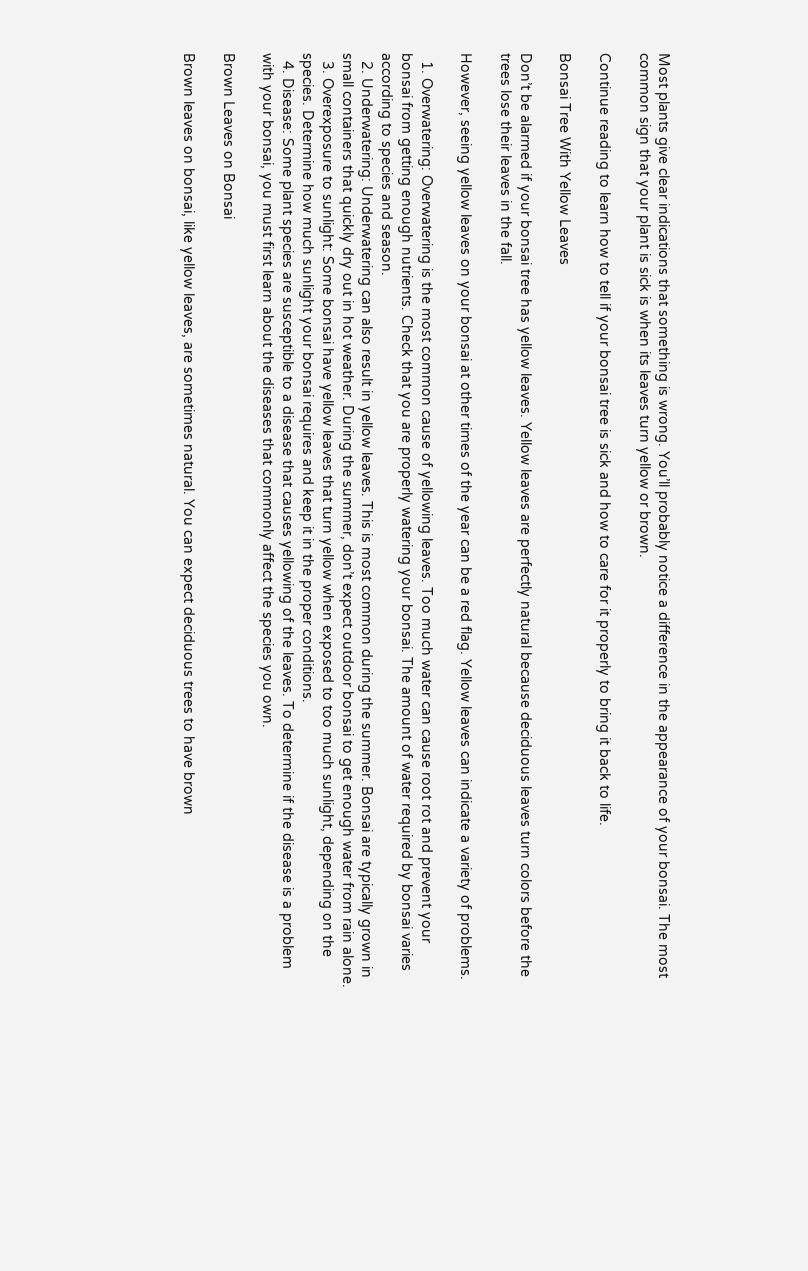Most plants give clear indications that something is wrong. You’ll probably notice a difference in the appearance of your bonsai. The most common sign that your plant is sick is when its leaves turn yellow or brown.

Continue reading to learn how to tell if your bonsai tree is sick and how to care for it properly to bring it back to life.

Bonsai Tree With Yellow Leaves

Don’t be alarmed if your bonsai tree has yellow leaves. Yellow leaves are perfectly natural because deciduous leaves turn colors before the trees lose their leaves in the fall.

However, seeing yellow leaves on your bonsai at other times of the year can be a red flag. Yellow leaves can indicate a variety of problems.

  1. Overwatering: Overwatering is the most common cause of yellowing leaves. Too much water can cause root rot and prevent your bonsai from getting enough nutrients. Check that you are properly watering your bonsai. The amount of water required by bonsai varies according to species and season.
  2. Underwatering: Underwatering can also result in yellow leaves. This is most common during the summer. Bonsai are typically grown in small containers that quickly dry out in hot weather. During the summer, don’t expect outdoor bonsai to get enough water from rain alone.
  3. Overexposure to sunlight: Some bonsai have yellow leaves that turn yellow when exposed to too much sunlight, depending on the species. Determine how much sunlight your bonsai requires and keep it in the proper conditions.
  4. Disease: Some plant species are susceptible to a disease that causes yellowing of the leaves. To determine if the disease is a problem with your bonsai, you must first learn about the diseases that commonly affect the species you own.

Brown Leaves on Bonsai

Brown leaves on bonsai, like yellow leaves, are sometimes natural. You can expect deciduous trees to have brown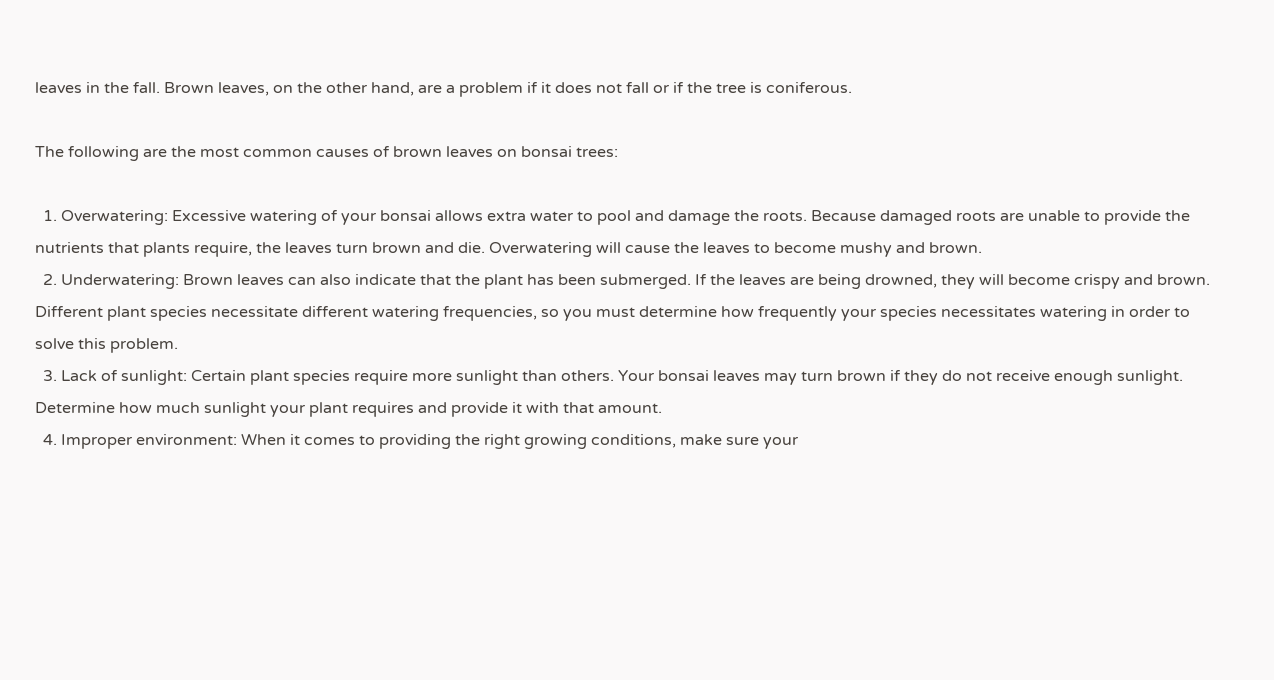leaves in the fall. Brown leaves, on the other hand, are a problem if it does not fall or if the tree is coniferous.

The following are the most common causes of brown leaves on bonsai trees:

  1. Overwatering: Excessive watering of your bonsai allows extra water to pool and damage the roots. Because damaged roots are unable to provide the nutrients that plants require, the leaves turn brown and die. Overwatering will cause the leaves to become mushy and brown.
  2. Underwatering: Brown leaves can also indicate that the plant has been submerged. If the leaves are being drowned, they will become crispy and brown. Different plant species necessitate different watering frequencies, so you must determine how frequently your species necessitates watering in order to solve this problem.
  3. Lack of sunlight: Certain plant species require more sunlight than others. Your bonsai leaves may turn brown if they do not receive enough sunlight. Determine how much sunlight your plant requires and provide it with that amount.
  4. Improper environment: When it comes to providing the right growing conditions, make sure your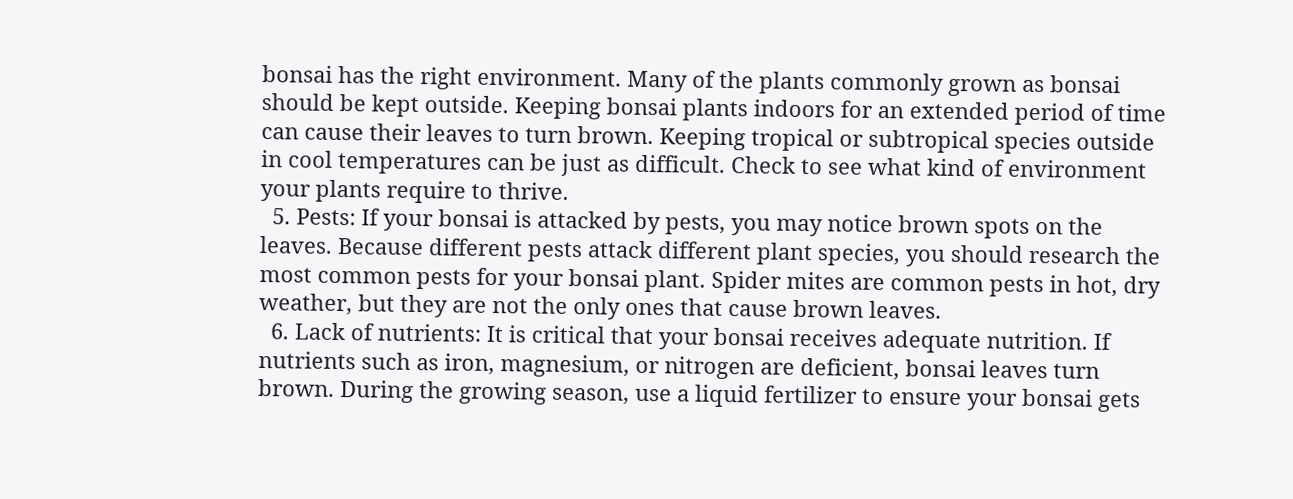bonsai has the right environment. Many of the plants commonly grown as bonsai should be kept outside. Keeping bonsai plants indoors for an extended period of time can cause their leaves to turn brown. Keeping tropical or subtropical species outside in cool temperatures can be just as difficult. Check to see what kind of environment your plants require to thrive.
  5. Pests: If your bonsai is attacked by pests, you may notice brown spots on the leaves. Because different pests attack different plant species, you should research the most common pests for your bonsai plant. Spider mites are common pests in hot, dry weather, but they are not the only ones that cause brown leaves.
  6. Lack of nutrients: It is critical that your bonsai receives adequate nutrition. If nutrients such as iron, magnesium, or nitrogen are deficient, bonsai leaves turn brown. During the growing season, use a liquid fertilizer to ensure your bonsai gets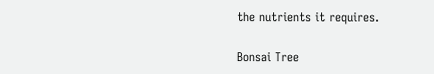the nutrients it requires.

Bonsai Tree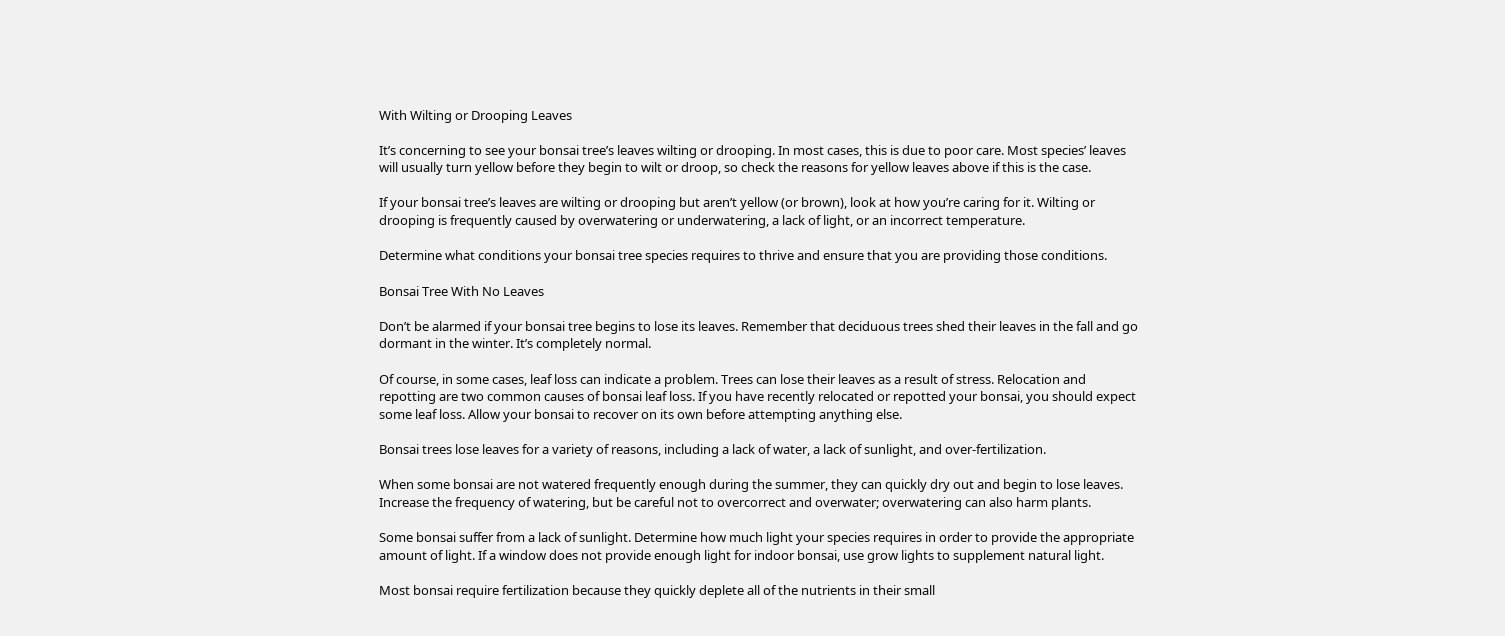With Wilting or Drooping Leaves

It’s concerning to see your bonsai tree’s leaves wilting or drooping. In most cases, this is due to poor care. Most species’ leaves will usually turn yellow before they begin to wilt or droop, so check the reasons for yellow leaves above if this is the case.

If your bonsai tree’s leaves are wilting or drooping but aren’t yellow (or brown), look at how you’re caring for it. Wilting or drooping is frequently caused by overwatering or underwatering, a lack of light, or an incorrect temperature.

Determine what conditions your bonsai tree species requires to thrive and ensure that you are providing those conditions.

Bonsai Tree With No Leaves

Don’t be alarmed if your bonsai tree begins to lose its leaves. Remember that deciduous trees shed their leaves in the fall and go dormant in the winter. It’s completely normal.

Of course, in some cases, leaf loss can indicate a problem. Trees can lose their leaves as a result of stress. Relocation and repotting are two common causes of bonsai leaf loss. If you have recently relocated or repotted your bonsai, you should expect some leaf loss. Allow your bonsai to recover on its own before attempting anything else.

Bonsai trees lose leaves for a variety of reasons, including a lack of water, a lack of sunlight, and over-fertilization.

When some bonsai are not watered frequently enough during the summer, they can quickly dry out and begin to lose leaves. Increase the frequency of watering, but be careful not to overcorrect and overwater; overwatering can also harm plants.

Some bonsai suffer from a lack of sunlight. Determine how much light your species requires in order to provide the appropriate amount of light. If a window does not provide enough light for indoor bonsai, use grow lights to supplement natural light.

Most bonsai require fertilization because they quickly deplete all of the nutrients in their small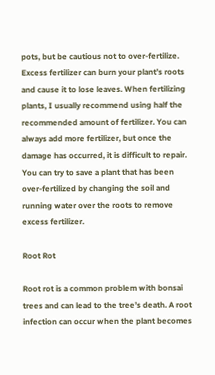pots, but be cautious not to over-fertilize. Excess fertilizer can burn your plant’s roots and cause it to lose leaves. When fertilizing plants, I usually recommend using half the recommended amount of fertilizer. You can always add more fertilizer, but once the damage has occurred, it is difficult to repair. You can try to save a plant that has been over-fertilized by changing the soil and running water over the roots to remove excess fertilizer.

Root Rot

Root rot is a common problem with bonsai trees and can lead to the tree’s death. A root infection can occur when the plant becomes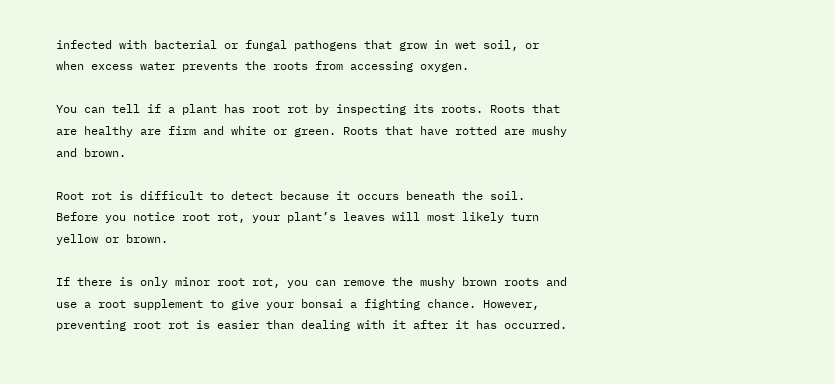infected with bacterial or fungal pathogens that grow in wet soil, or when excess water prevents the roots from accessing oxygen.

You can tell if a plant has root rot by inspecting its roots. Roots that are healthy are firm and white or green. Roots that have rotted are mushy and brown.

Root rot is difficult to detect because it occurs beneath the soil. Before you notice root rot, your plant’s leaves will most likely turn yellow or brown.

If there is only minor root rot, you can remove the mushy brown roots and use a root supplement to give your bonsai a fighting chance. However, preventing root rot is easier than dealing with it after it has occurred.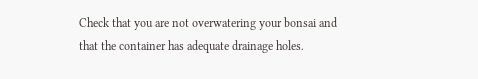Check that you are not overwatering your bonsai and that the container has adequate drainage holes.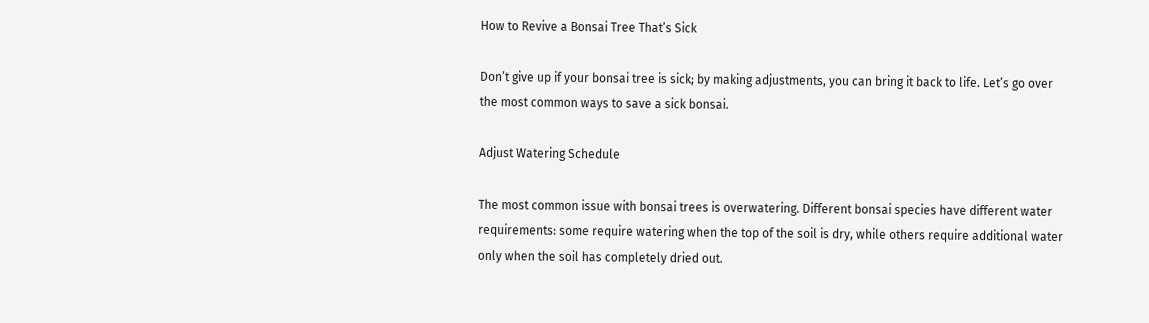How to Revive a Bonsai Tree That’s Sick

Don’t give up if your bonsai tree is sick; by making adjustments, you can bring it back to life. Let’s go over the most common ways to save a sick bonsai.

Adjust Watering Schedule

The most common issue with bonsai trees is overwatering. Different bonsai species have different water requirements: some require watering when the top of the soil is dry, while others require additional water only when the soil has completely dried out.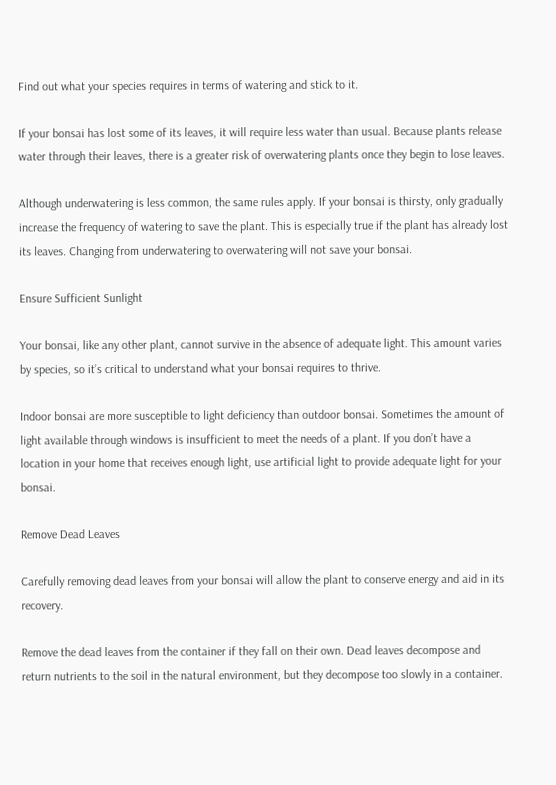Find out what your species requires in terms of watering and stick to it.

If your bonsai has lost some of its leaves, it will require less water than usual. Because plants release water through their leaves, there is a greater risk of overwatering plants once they begin to lose leaves.

Although underwatering is less common, the same rules apply. If your bonsai is thirsty, only gradually increase the frequency of watering to save the plant. This is especially true if the plant has already lost its leaves. Changing from underwatering to overwatering will not save your bonsai.

Ensure Sufficient Sunlight

Your bonsai, like any other plant, cannot survive in the absence of adequate light. This amount varies by species, so it’s critical to understand what your bonsai requires to thrive.

Indoor bonsai are more susceptible to light deficiency than outdoor bonsai. Sometimes the amount of light available through windows is insufficient to meet the needs of a plant. If you don’t have a location in your home that receives enough light, use artificial light to provide adequate light for your bonsai.

Remove Dead Leaves

Carefully removing dead leaves from your bonsai will allow the plant to conserve energy and aid in its recovery.

Remove the dead leaves from the container if they fall on their own. Dead leaves decompose and return nutrients to the soil in the natural environment, but they decompose too slowly in a container.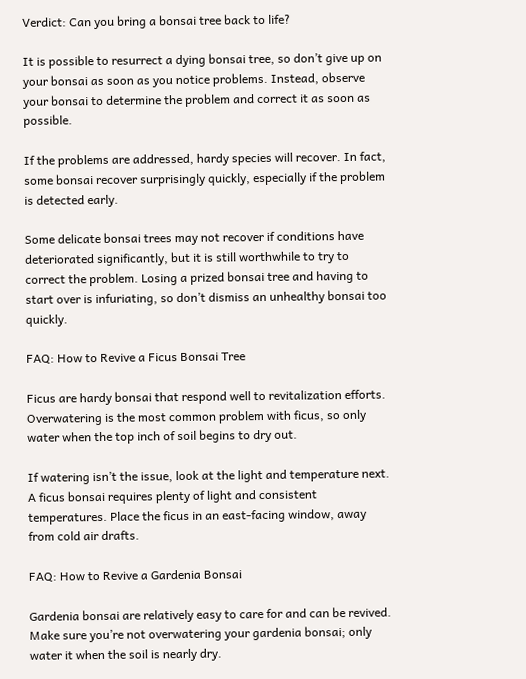Verdict: Can you bring a bonsai tree back to life?

It is possible to resurrect a dying bonsai tree, so don’t give up on your bonsai as soon as you notice problems. Instead, observe your bonsai to determine the problem and correct it as soon as possible.

If the problems are addressed, hardy species will recover. In fact, some bonsai recover surprisingly quickly, especially if the problem is detected early.

Some delicate bonsai trees may not recover if conditions have deteriorated significantly, but it is still worthwhile to try to correct the problem. Losing a prized bonsai tree and having to start over is infuriating, so don’t dismiss an unhealthy bonsai too quickly.

FAQ: How to Revive a Ficus Bonsai Tree

Ficus are hardy bonsai that respond well to revitalization efforts. Overwatering is the most common problem with ficus, so only water when the top inch of soil begins to dry out.

If watering isn’t the issue, look at the light and temperature next. A ficus bonsai requires plenty of light and consistent temperatures. Place the ficus in an east-facing window, away from cold air drafts.

FAQ: How to Revive a Gardenia Bonsai

Gardenia bonsai are relatively easy to care for and can be revived. Make sure you’re not overwatering your gardenia bonsai; only water it when the soil is nearly dry.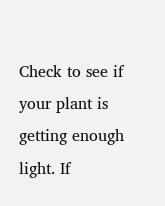Check to see if your plant is getting enough light. If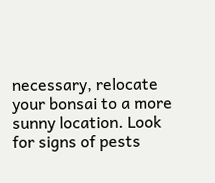necessary, relocate your bonsai to a more sunny location. Look for signs of pests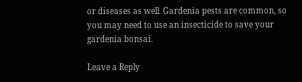or diseases as well. Gardenia pests are common, so you may need to use an insecticide to save your gardenia bonsai.

Leave a Reply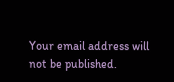Your email address will not be published.